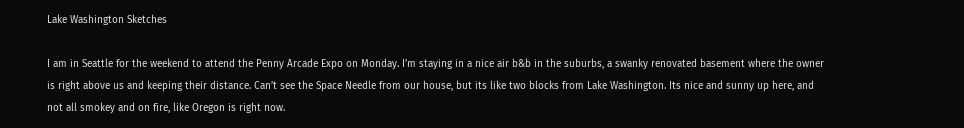Lake Washington Sketches

I am in Seattle for the weekend to attend the Penny Arcade Expo on Monday. I’m staying in a nice air b&b in the suburbs, a swanky renovated basement where the owner is right above us and keeping their distance. Can’t see the Space Needle from our house, but its like two blocks from Lake Washington. Its nice and sunny up here, and not all smokey and on fire, like Oregon is right now.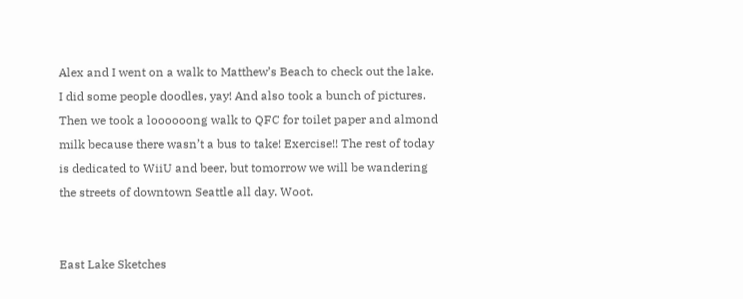Alex and I went on a walk to Matthew’s Beach to check out the lake. I did some people doodles, yay! And also took a bunch of pictures. Then we took a loooooong walk to QFC for toilet paper and almond milk because there wasn’t a bus to take! Exercise!! The rest of today is dedicated to WiiU and beer, but tomorrow we will be wandering the streets of downtown Seattle all day. Woot.


East Lake Sketches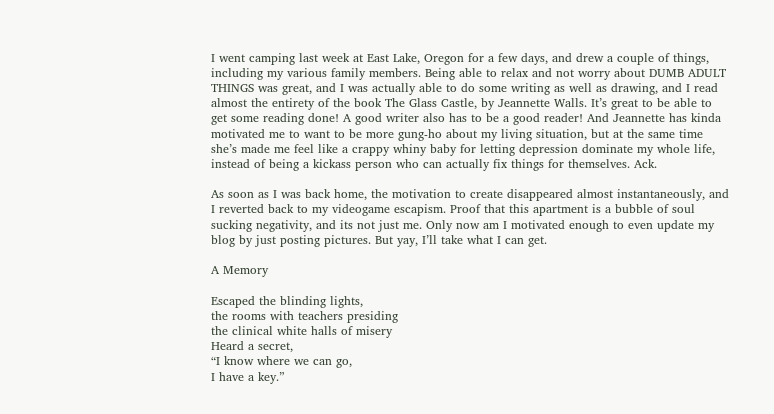I went camping last week at East Lake, Oregon for a few days, and drew a couple of things, including my various family members. Being able to relax and not worry about DUMB ADULT THINGS was great, and I was actually able to do some writing as well as drawing, and I read almost the entirety of the book The Glass Castle, by Jeannette Walls. It’s great to be able to get some reading done! A good writer also has to be a good reader! And Jeannette has kinda motivated me to want to be more gung-ho about my living situation, but at the same time she’s made me feel like a crappy whiny baby for letting depression dominate my whole life, instead of being a kickass person who can actually fix things for themselves. Ack.

As soon as I was back home, the motivation to create disappeared almost instantaneously, and I reverted back to my videogame escapism. Proof that this apartment is a bubble of soul sucking negativity, and its not just me. Only now am I motivated enough to even update my blog by just posting pictures. But yay, I’ll take what I can get.

A Memory

Escaped the blinding lights,
the rooms with teachers presiding
the clinical white halls of misery
Heard a secret,
“I know where we can go,
I have a key.”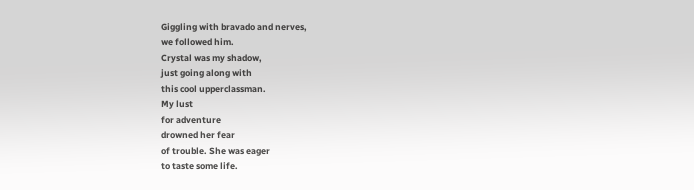Giggling with bravado and nerves,
we followed him.
Crystal was my shadow,
just going along with
this cool upperclassman.
My lust
for adventure
drowned her fear
of trouble. She was eager
to taste some life.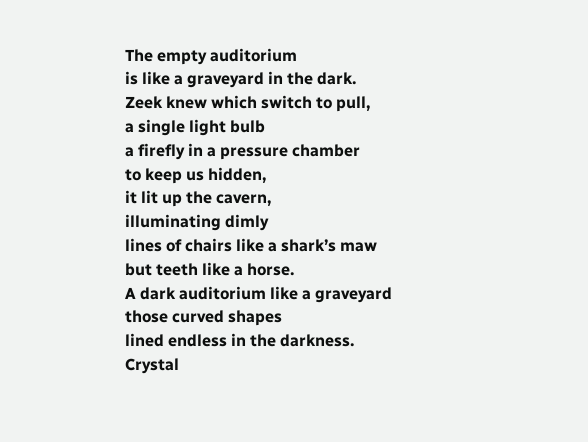The empty auditorium
is like a graveyard in the dark.
Zeek knew which switch to pull,
a single light bulb
a firefly in a pressure chamber
to keep us hidden,
it lit up the cavern,
illuminating dimly
lines of chairs like a shark’s maw
but teeth like a horse.
A dark auditorium like a graveyard
those curved shapes
lined endless in the darkness.
Crystal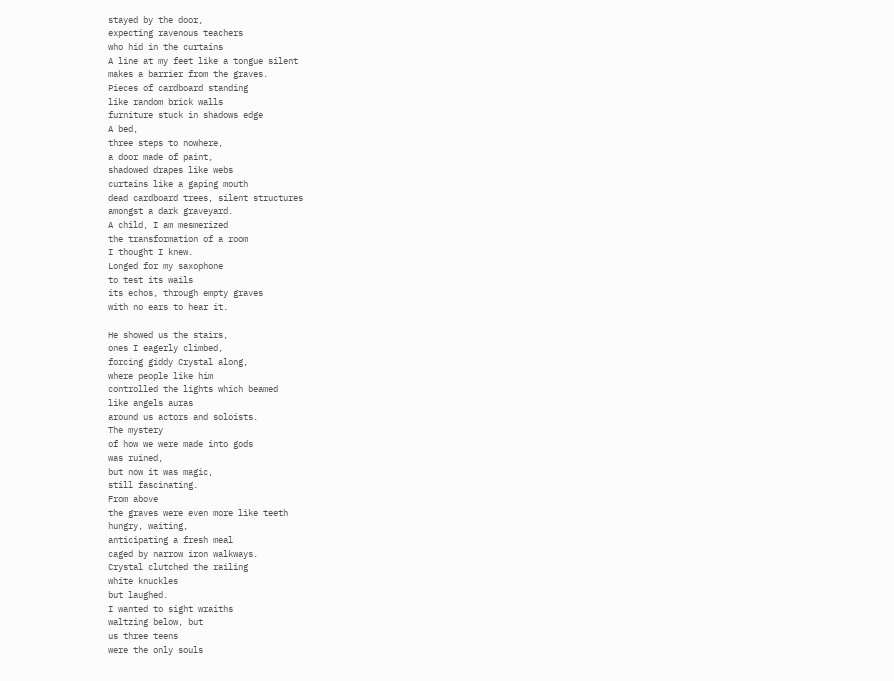stayed by the door,
expecting ravenous teachers
who hid in the curtains
A line at my feet like a tongue silent
makes a barrier from the graves.
Pieces of cardboard standing
like random brick walls
furniture stuck in shadows edge
A bed,
three steps to nowhere,
a door made of paint,
shadowed drapes like webs
curtains like a gaping mouth
dead cardboard trees, silent structures
amongst a dark graveyard.
A child, I am mesmerized
the transformation of a room
I thought I knew.
Longed for my saxophone
to test its wails
its echos, through empty graves
with no ears to hear it.

He showed us the stairs,
ones I eagerly climbed,
forcing giddy Crystal along,
where people like him
controlled the lights which beamed
like angels auras
around us actors and soloists.
The mystery
of how we were made into gods
was ruined,
but now it was magic,
still fascinating.
From above
the graves were even more like teeth
hungry, waiting,
anticipating a fresh meal
caged by narrow iron walkways.
Crystal clutched the railing
white knuckles
but laughed.
I wanted to sight wraiths
waltzing below, but
us three teens
were the only souls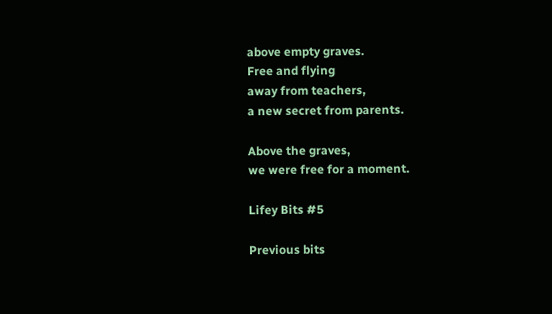above empty graves.
Free and flying
away from teachers,
a new secret from parents.

Above the graves,
we were free for a moment.

Lifey Bits #5

Previous bits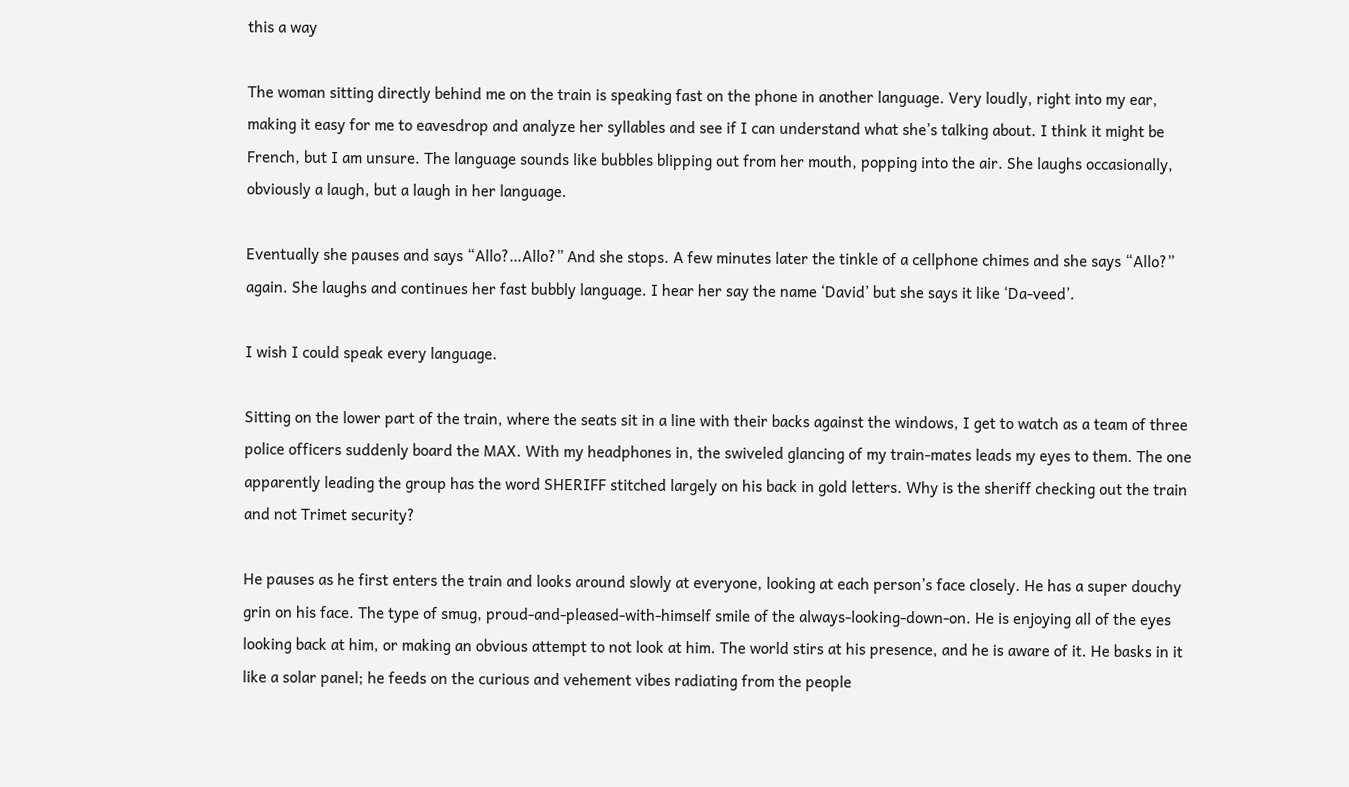this a way

The woman sitting directly behind me on the train is speaking fast on the phone in another language. Very loudly, right into my ear, making it easy for me to eavesdrop and analyze her syllables and see if I can understand what she’s talking about. I think it might be French, but I am unsure. The language sounds like bubbles blipping out from her mouth, popping into the air. She laughs occasionally, obviously a laugh, but a laugh in her language.

Eventually she pauses and says “Allo?…Allo?” And she stops. A few minutes later the tinkle of a cellphone chimes and she says “Allo?” again. She laughs and continues her fast bubbly language. I hear her say the name ‘David’ but she says it like ‘Da-veed’.

I wish I could speak every language.

Sitting on the lower part of the train, where the seats sit in a line with their backs against the windows, I get to watch as a team of three police officers suddenly board the MAX. With my headphones in, the swiveled glancing of my train-mates leads my eyes to them. The one apparently leading the group has the word SHERIFF stitched largely on his back in gold letters. Why is the sheriff checking out the train and not Trimet security?

He pauses as he first enters the train and looks around slowly at everyone, looking at each person’s face closely. He has a super douchy grin on his face. The type of smug, proud-and-pleased-with-himself smile of the always-looking-down-on. He is enjoying all of the eyes looking back at him, or making an obvious attempt to not look at him. The world stirs at his presence, and he is aware of it. He basks in it like a solar panel; he feeds on the curious and vehement vibes radiating from the people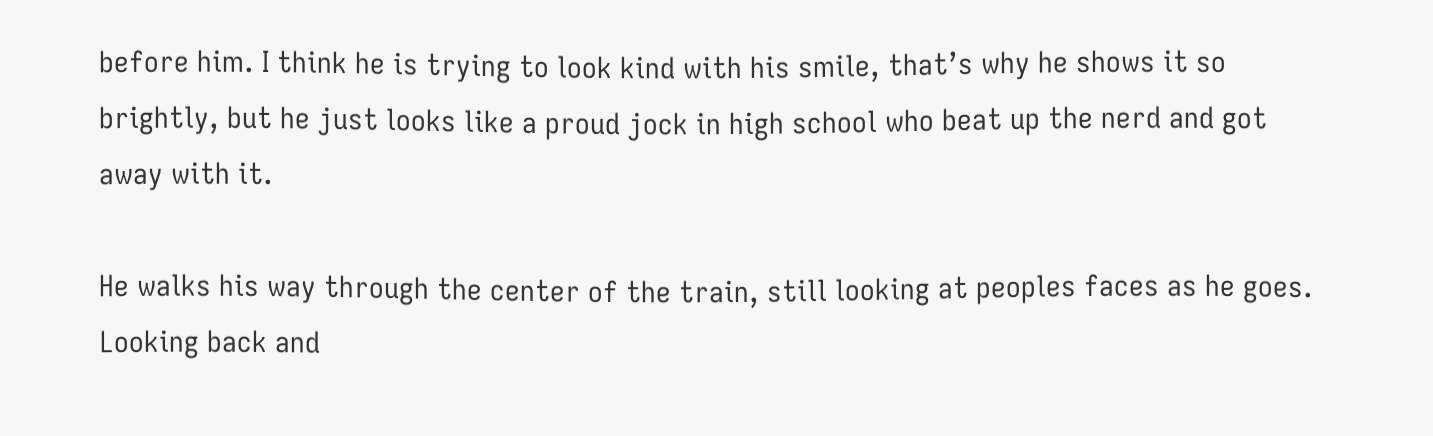before him. I think he is trying to look kind with his smile, that’s why he shows it so brightly, but he just looks like a proud jock in high school who beat up the nerd and got away with it.

He walks his way through the center of the train, still looking at peoples faces as he goes. Looking back and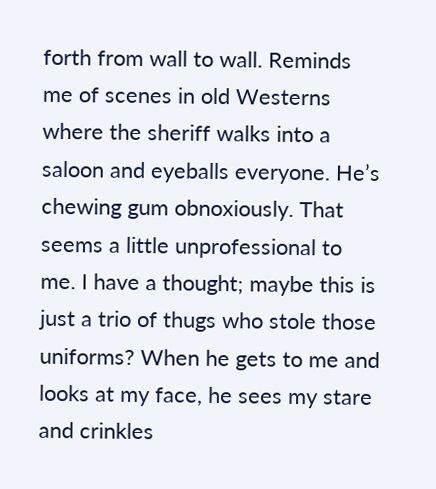forth from wall to wall. Reminds me of scenes in old Westerns where the sheriff walks into a saloon and eyeballs everyone. He’s chewing gum obnoxiously. That seems a little unprofessional to me. I have a thought; maybe this is just a trio of thugs who stole those uniforms? When he gets to me and looks at my face, he sees my stare and crinkles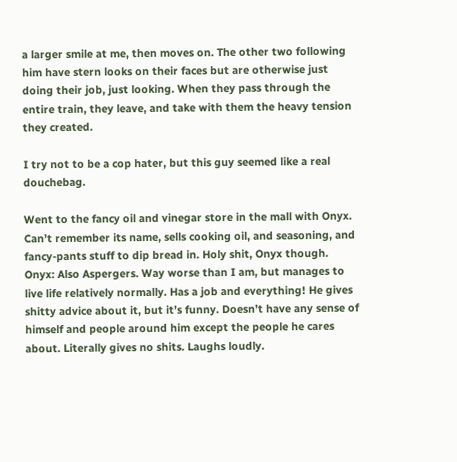a larger smile at me, then moves on. The other two following him have stern looks on their faces but are otherwise just doing their job, just looking. When they pass through the entire train, they leave, and take with them the heavy tension they created.

I try not to be a cop hater, but this guy seemed like a real douchebag.

Went to the fancy oil and vinegar store in the mall with Onyx. Can’t remember its name, sells cooking oil, and seasoning, and fancy-pants stuff to dip bread in. Holy shit, Onyx though.
Onyx: Also Aspergers. Way worse than I am, but manages to live life relatively normally. Has a job and everything! He gives shitty advice about it, but it’s funny. Doesn’t have any sense of himself and people around him except the people he cares about. Literally gives no shits. Laughs loudly.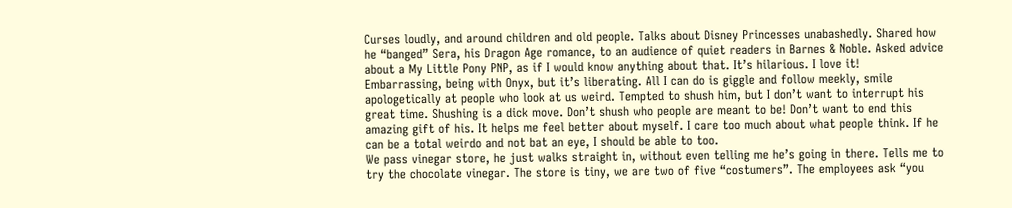Curses loudly, and around children and old people. Talks about Disney Princesses unabashedly. Shared how he “banged” Sera, his Dragon Age romance, to an audience of quiet readers in Barnes & Noble. Asked advice about a My Little Pony PNP, as if I would know anything about that. It’s hilarious. I love it!
Embarrassing, being with Onyx, but it’s liberating. All I can do is giggle and follow meekly, smile apologetically at people who look at us weird. Tempted to shush him, but I don’t want to interrupt his great time. Shushing is a dick move. Don’t shush who people are meant to be! Don’t want to end this amazing gift of his. It helps me feel better about myself. I care too much about what people think. If he can be a total weirdo and not bat an eye, I should be able to too.
We pass vinegar store, he just walks straight in, without even telling me he’s going in there. Tells me to try the chocolate vinegar. The store is tiny, we are two of five “costumers”. The employees ask “you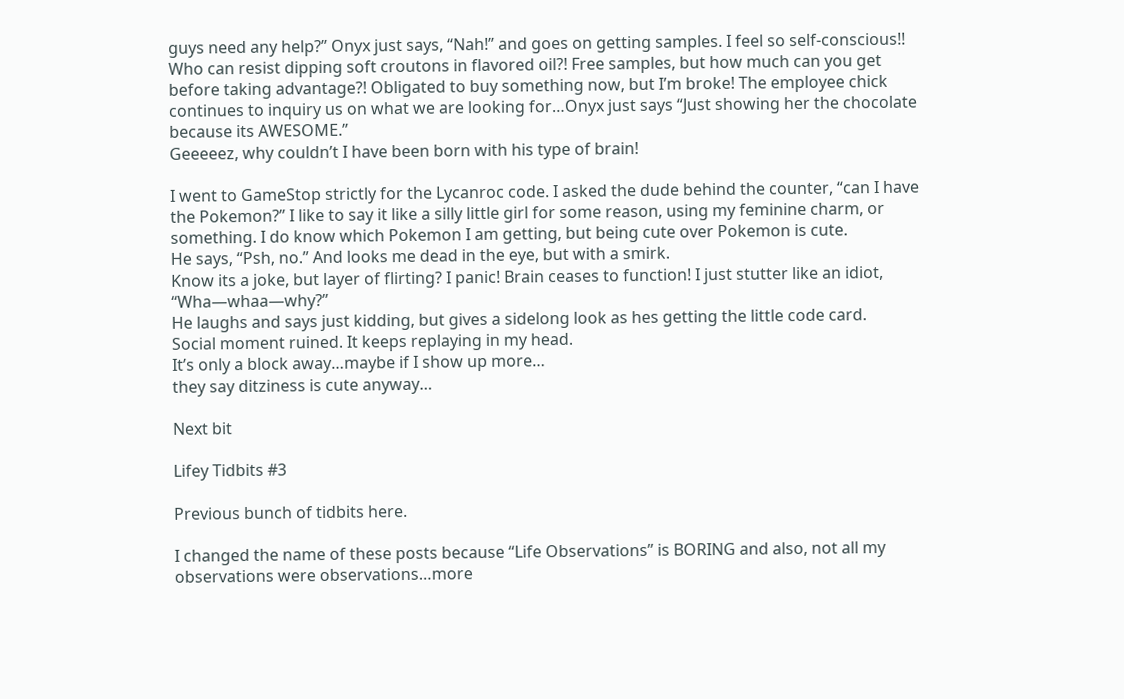guys need any help?” Onyx just says, “Nah!” and goes on getting samples. I feel so self-conscious!! Who can resist dipping soft croutons in flavored oil?! Free samples, but how much can you get before taking advantage?! Obligated to buy something now, but I’m broke! The employee chick continues to inquiry us on what we are looking for…Onyx just says “Just showing her the chocolate because its AWESOME.”
Geeeeez, why couldn’t I have been born with his type of brain!

I went to GameStop strictly for the Lycanroc code. I asked the dude behind the counter, “can I have the Pokemon?” I like to say it like a silly little girl for some reason, using my feminine charm, or something. I do know which Pokemon I am getting, but being cute over Pokemon is cute.
He says, “Psh, no.” And looks me dead in the eye, but with a smirk.
Know its a joke, but layer of flirting? I panic! Brain ceases to function! I just stutter like an idiot, “Wha—whaa—why?”
He laughs and says just kidding, but gives a sidelong look as hes getting the little code card.
Social moment ruined. It keeps replaying in my head.
It’s only a block away…maybe if I show up more…
they say ditziness is cute anyway…

Next bit

Lifey Tidbits #3

Previous bunch of tidbits here.

I changed the name of these posts because “Life Observations” is BORING and also, not all my observations were observations…more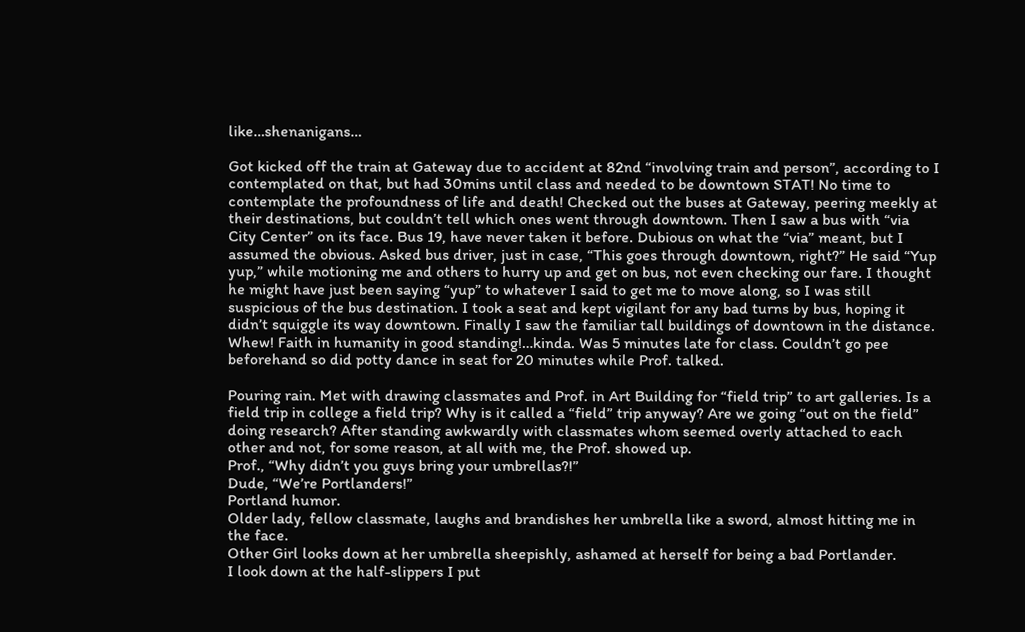like…shenanigans…

Got kicked off the train at Gateway due to accident at 82nd “involving train and person”, according to I contemplated on that, but had 30mins until class and needed to be downtown STAT! No time to contemplate the profoundness of life and death! Checked out the buses at Gateway, peering meekly at their destinations, but couldn’t tell which ones went through downtown. Then I saw a bus with “via City Center” on its face. Bus 19, have never taken it before. Dubious on what the “via” meant, but I assumed the obvious. Asked bus driver, just in case, “This goes through downtown, right?” He said “Yup yup,” while motioning me and others to hurry up and get on bus, not even checking our fare. I thought he might have just been saying “yup” to whatever I said to get me to move along, so I was still suspicious of the bus destination. I took a seat and kept vigilant for any bad turns by bus, hoping it didn’t squiggle its way downtown. Finally I saw the familiar tall buildings of downtown in the distance. Whew! Faith in humanity in good standing!…kinda. Was 5 minutes late for class. Couldn’t go pee beforehand so did potty dance in seat for 20 minutes while Prof. talked.

Pouring rain. Met with drawing classmates and Prof. in Art Building for “field trip” to art galleries. Is a field trip in college a field trip? Why is it called a “field” trip anyway? Are we going “out on the field” doing research? After standing awkwardly with classmates whom seemed overly attached to each other and not, for some reason, at all with me, the Prof. showed up.
Prof., “Why didn’t you guys bring your umbrellas?!”
Dude, “We’re Portlanders!”
Portland humor.
Older lady, fellow classmate, laughs and brandishes her umbrella like a sword, almost hitting me in the face.
Other Girl looks down at her umbrella sheepishly, ashamed at herself for being a bad Portlander.
I look down at the half-slippers I put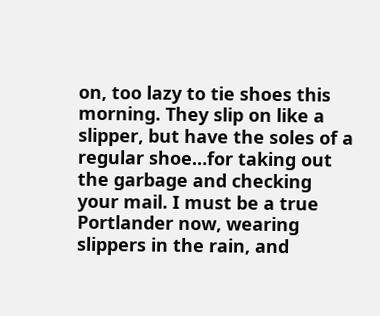on, too lazy to tie shoes this morning. They slip on like a slipper, but have the soles of a regular shoe…for taking out the garbage and checking your mail. I must be a true Portlander now, wearing slippers in the rain, and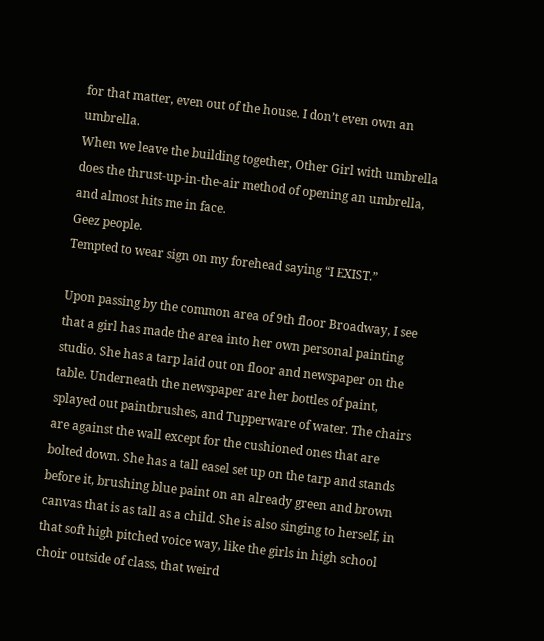for that matter, even out of the house. I don’t even own an umbrella.
When we leave the building together, Other Girl with umbrella does the thrust-up-in-the-air method of opening an umbrella, and almost hits me in face.
Geez people.
Tempted to wear sign on my forehead saying “I EXIST.”

Upon passing by the common area of 9th floor Broadway, I see that a girl has made the area into her own personal painting studio. She has a tarp laid out on floor and newspaper on the table. Underneath the newspaper are her bottles of paint, splayed out paintbrushes, and Tupperware of water. The chairs are against the wall except for the cushioned ones that are bolted down. She has a tall easel set up on the tarp and stands before it, brushing blue paint on an already green and brown canvas that is as tall as a child. She is also singing to herself, in that soft high pitched voice way, like the girls in high school choir outside of class, that weird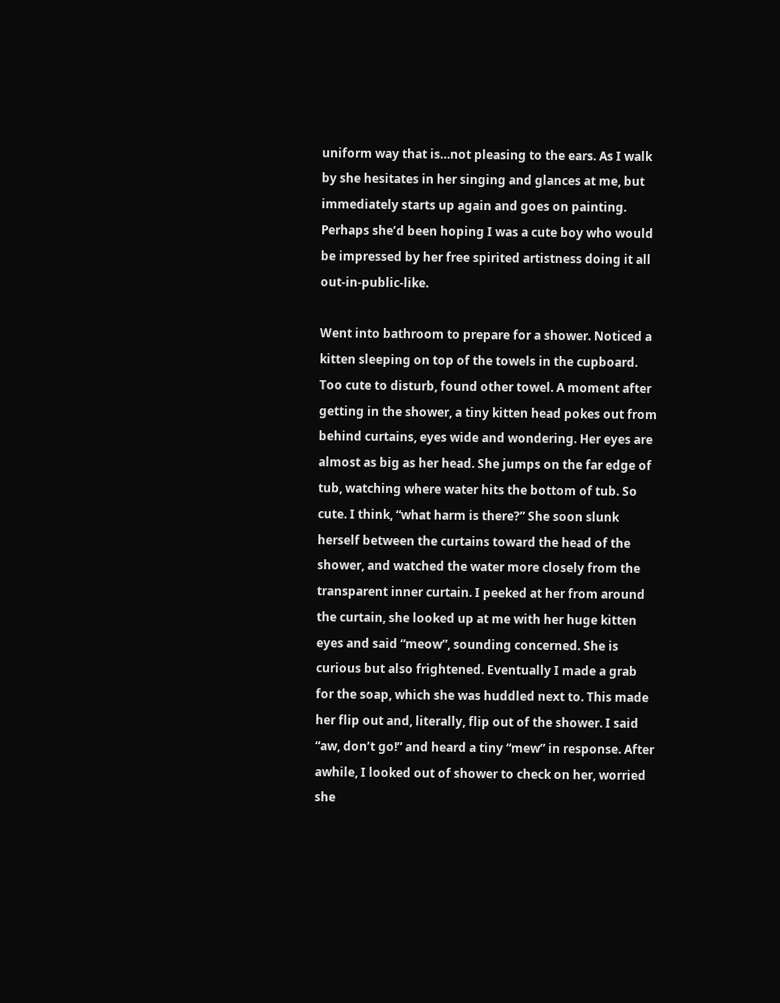uniform way that is…not pleasing to the ears. As I walk by she hesitates in her singing and glances at me, but immediately starts up again and goes on painting. Perhaps she’d been hoping I was a cute boy who would be impressed by her free spirited artistness doing it all out-in-public-like.

Went into bathroom to prepare for a shower. Noticed a kitten sleeping on top of the towels in the cupboard. Too cute to disturb, found other towel. A moment after getting in the shower, a tiny kitten head pokes out from behind curtains, eyes wide and wondering. Her eyes are almost as big as her head. She jumps on the far edge of tub, watching where water hits the bottom of tub. So cute. I think, “what harm is there?” She soon slunk herself between the curtains toward the head of the shower, and watched the water more closely from the transparent inner curtain. I peeked at her from around the curtain, she looked up at me with her huge kitten eyes and said “meow”, sounding concerned. She is curious but also frightened. Eventually I made a grab for the soap, which she was huddled next to. This made her flip out and, literally, flip out of the shower. I said “aw, don’t go!” and heard a tiny “mew” in response. After awhile, I looked out of shower to check on her, worried she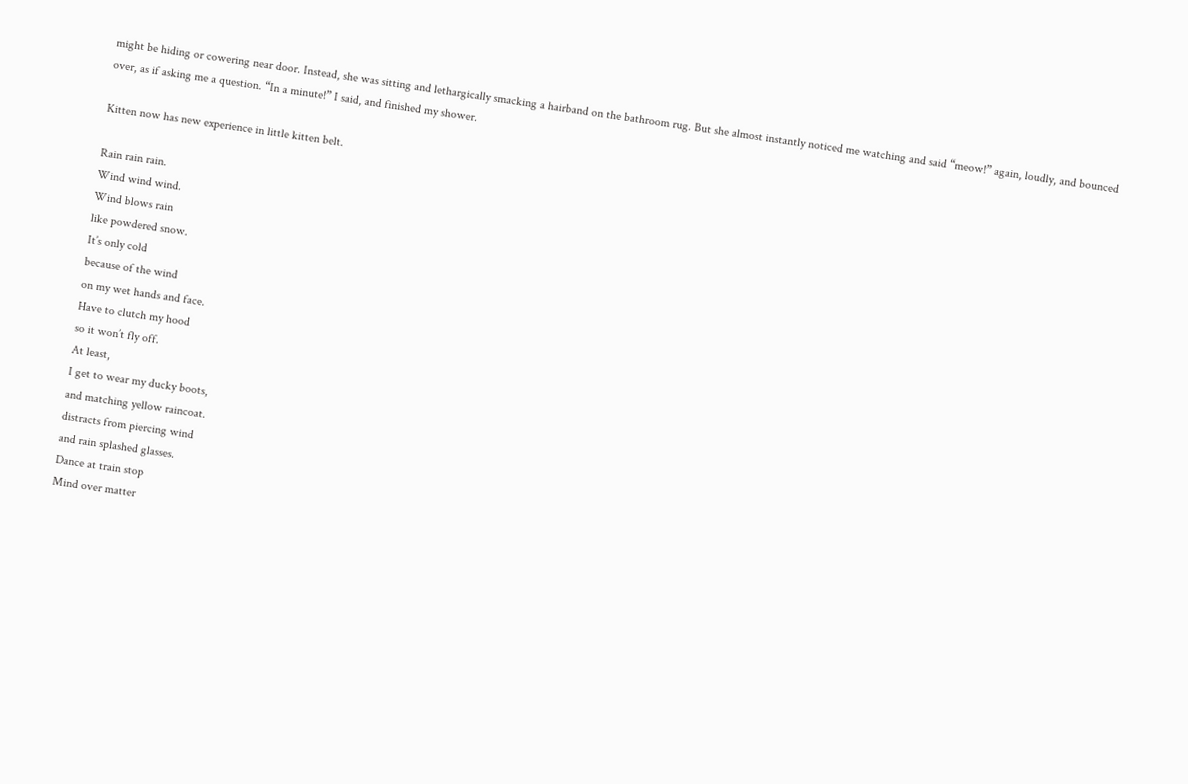might be hiding or cowering near door. Instead, she was sitting and lethargically smacking a hairband on the bathroom rug. But she almost instantly noticed me watching and said “meow!” again, loudly, and bounced over, as if asking me a question. “In a minute!” I said, and finished my shower.

Kitten now has new experience in little kitten belt.

Rain rain rain.
Wind wind wind.
Wind blows rain
like powdered snow.
It’s only cold
because of the wind
on my wet hands and face.
Have to clutch my hood
so it won’t fly off.
At least,
I get to wear my ducky boots,
and matching yellow raincoat.
distracts from piercing wind
and rain splashed glasses.
Dance at train stop
Mind over matter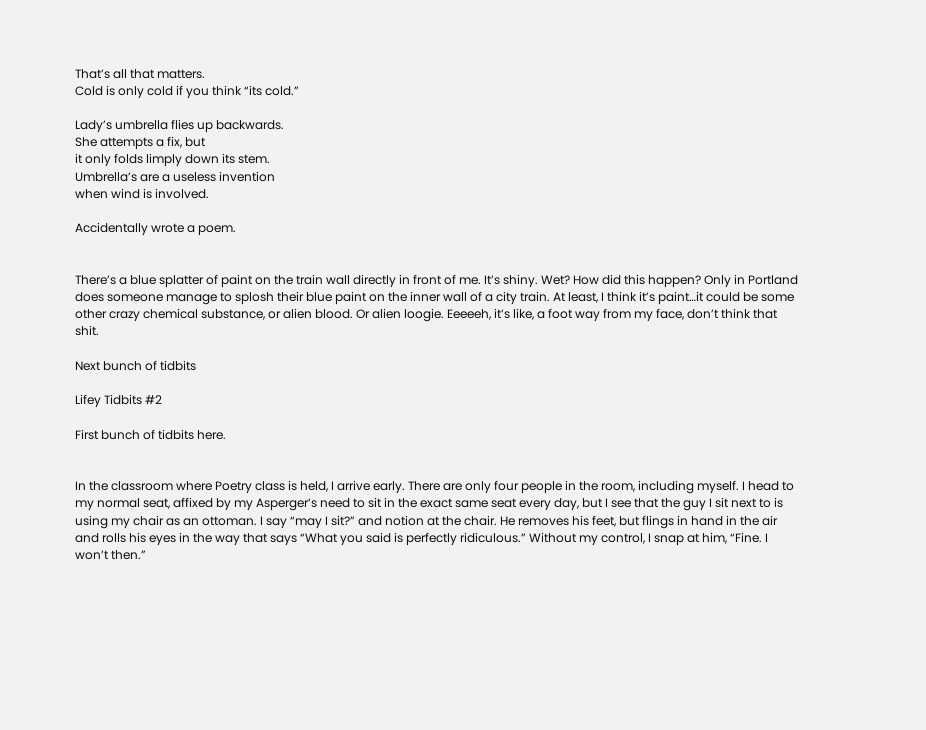That’s all that matters.
Cold is only cold if you think “its cold.”

Lady’s umbrella flies up backwards.
She attempts a fix, but
it only folds limply down its stem.
Umbrella’s are a useless invention
when wind is involved.

Accidentally wrote a poem.


There’s a blue splatter of paint on the train wall directly in front of me. It’s shiny. Wet? How did this happen? Only in Portland does someone manage to splosh their blue paint on the inner wall of a city train. At least, I think it’s paint…it could be some other crazy chemical substance, or alien blood. Or alien loogie. Eeeeeh, it’s like, a foot way from my face, don’t think that shit.

Next bunch of tidbits

Lifey Tidbits #2

First bunch of tidbits here.


In the classroom where Poetry class is held, I arrive early. There are only four people in the room, including myself. I head to my normal seat, affixed by my Asperger’s need to sit in the exact same seat every day, but I see that the guy I sit next to is using my chair as an ottoman. I say “may I sit?” and notion at the chair. He removes his feet, but flings in hand in the air and rolls his eyes in the way that says “What you said is perfectly ridiculous.” Without my control, I snap at him, “Fine. I won’t then.”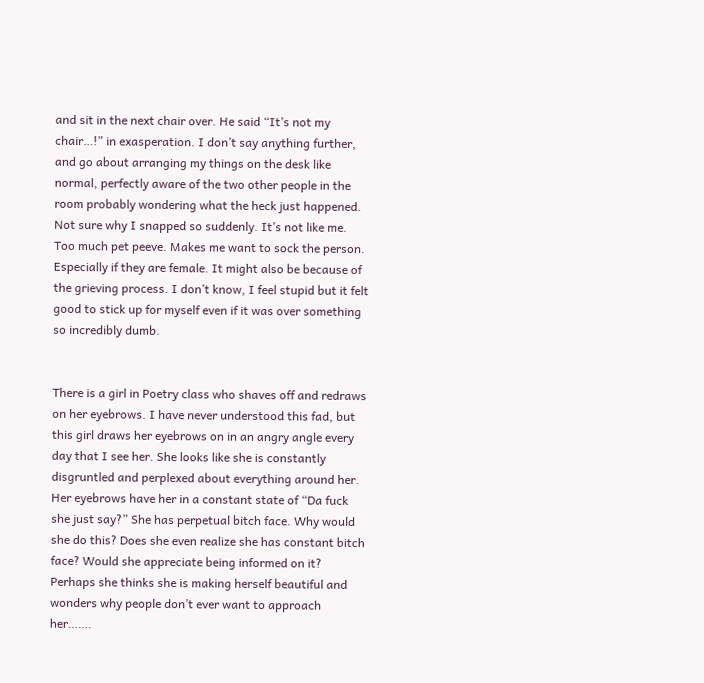and sit in the next chair over. He said “It’s not my chair…!” in exasperation. I don’t say anything further, and go about arranging my things on the desk like normal, perfectly aware of the two other people in the room probably wondering what the heck just happened. Not sure why I snapped so suddenly. It’s not like me. Too much pet peeve. Makes me want to sock the person. Especially if they are female. It might also be because of the grieving process. I don’t know, I feel stupid but it felt good to stick up for myself even if it was over something so incredibly dumb.


There is a girl in Poetry class who shaves off and redraws on her eyebrows. I have never understood this fad, but this girl draws her eyebrows on in an angry angle every day that I see her. She looks like she is constantly disgruntled and perplexed about everything around her. Her eyebrows have her in a constant state of “Da fuck she just say?” She has perpetual bitch face. Why would she do this? Does she even realize she has constant bitch face? Would she appreciate being informed on it? Perhaps she thinks she is making herself beautiful and wonders why people don’t ever want to approach her…….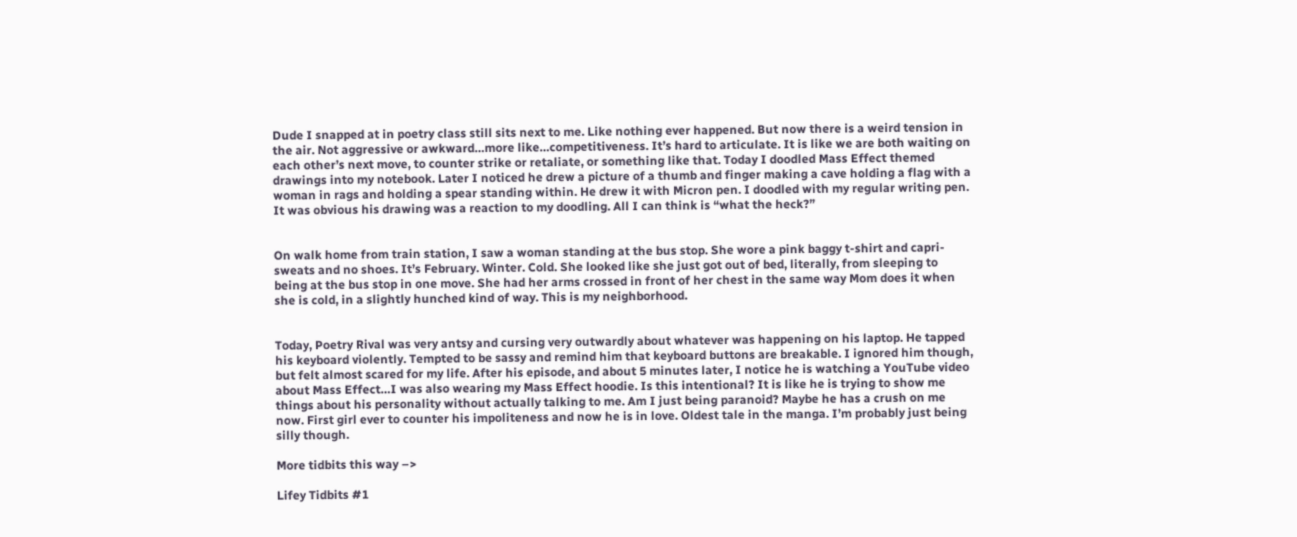Dude I snapped at in poetry class still sits next to me. Like nothing ever happened. But now there is a weird tension in the air. Not aggressive or awkward…more like…competitiveness. It’s hard to articulate. It is like we are both waiting on each other’s next move, to counter strike or retaliate, or something like that. Today I doodled Mass Effect themed drawings into my notebook. Later I noticed he drew a picture of a thumb and finger making a cave holding a flag with a woman in rags and holding a spear standing within. He drew it with Micron pen. I doodled with my regular writing pen. It was obvious his drawing was a reaction to my doodling. All I can think is “what the heck?”


On walk home from train station, I saw a woman standing at the bus stop. She wore a pink baggy t-shirt and capri-sweats and no shoes. It’s February. Winter. Cold. She looked like she just got out of bed, literally, from sleeping to being at the bus stop in one move. She had her arms crossed in front of her chest in the same way Mom does it when she is cold, in a slightly hunched kind of way. This is my neighborhood.


Today, Poetry Rival was very antsy and cursing very outwardly about whatever was happening on his laptop. He tapped his keyboard violently. Tempted to be sassy and remind him that keyboard buttons are breakable. I ignored him though, but felt almost scared for my life. After his episode, and about 5 minutes later, I notice he is watching a YouTube video about Mass Effect…I was also wearing my Mass Effect hoodie. Is this intentional? It is like he is trying to show me things about his personality without actually talking to me. Am I just being paranoid? Maybe he has a crush on me now. First girl ever to counter his impoliteness and now he is in love. Oldest tale in the manga. I’m probably just being silly though.

More tidbits this way –>

Lifey Tidbits #1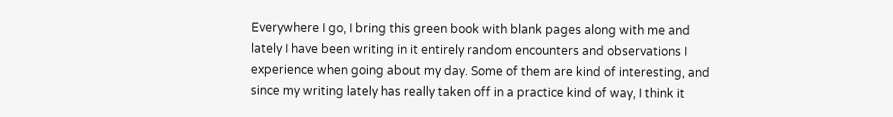Everywhere I go, I bring this green book with blank pages along with me and lately I have been writing in it entirely random encounters and observations I experience when going about my day. Some of them are kind of interesting, and since my writing lately has really taken off in a practice kind of way, I think it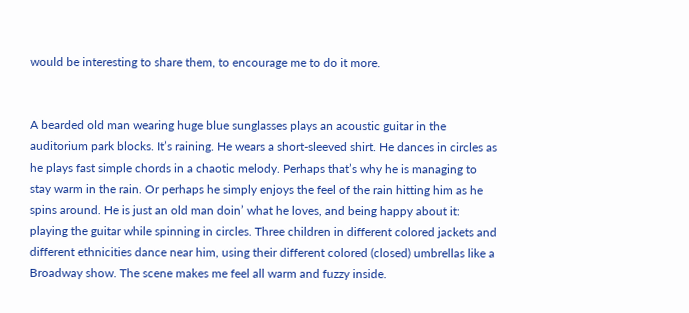would be interesting to share them, to encourage me to do it more.


A bearded old man wearing huge blue sunglasses plays an acoustic guitar in the auditorium park blocks. It’s raining. He wears a short-sleeved shirt. He dances in circles as he plays fast simple chords in a chaotic melody. Perhaps that’s why he is managing to stay warm in the rain. Or perhaps he simply enjoys the feel of the rain hitting him as he spins around. He is just an old man doin’ what he loves, and being happy about it: playing the guitar while spinning in circles. Three children in different colored jackets and different ethnicities dance near him, using their different colored (closed) umbrellas like a Broadway show. The scene makes me feel all warm and fuzzy inside.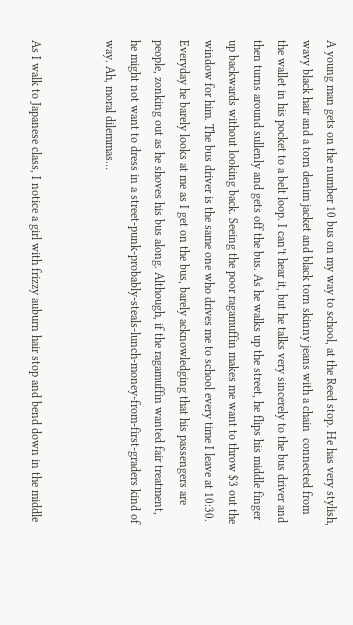A young man gets on the number 10 bus on my way to school, at the Reed stop. He has very stylish, wavy black hair and a torn denim jacket and black torn skinny jeans with a chain  connected from the wallet in his pocket to a belt loop. I can’t hear it, but he talks very sincerely to the bus driver and then turns around sullenly and gets off the bus. As he walks up the street, he flips his middle finger up backwards without looking back. Seeing the poor ragamuffin makes me want to throw $3 out the window for him. The bus driver is the same one who drives me to school every time I leave at 10:30. Everyday he barely looks at me as I get on the bus, barely acknowledging that his passengers are people, zonking out as he shoves his bus along. Although, if the ragamuffin wanted fair treatment, he might not want to dress in a street-punk-probably-steals-lunch-money-from-first-graders kind of way. Ah, moral dilemmas…


As I walk to Japanese class, I notice a girl with frizzy auburn hair stop and bend down in the middle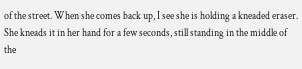of the street. When she comes back up, I see she is holding a kneaded eraser. She kneads it in her hand for a few seconds, still standing in the middle of the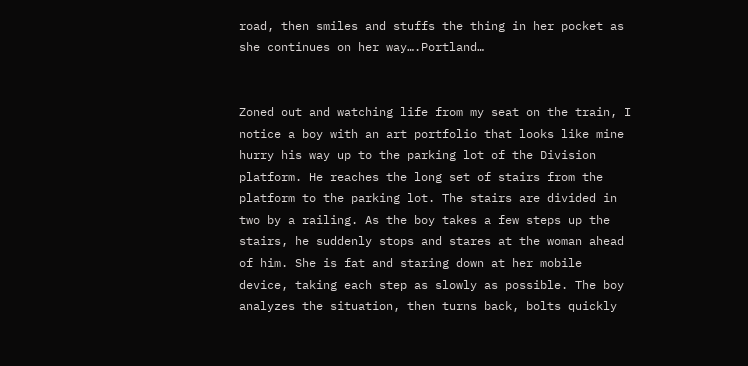road, then smiles and stuffs the thing in her pocket as she continues on her way….Portland…


Zoned out and watching life from my seat on the train, I notice a boy with an art portfolio that looks like mine hurry his way up to the parking lot of the Division platform. He reaches the long set of stairs from the platform to the parking lot. The stairs are divided in two by a railing. As the boy takes a few steps up the stairs, he suddenly stops and stares at the woman ahead of him. She is fat and staring down at her mobile device, taking each step as slowly as possible. The boy analyzes the situation, then turns back, bolts quickly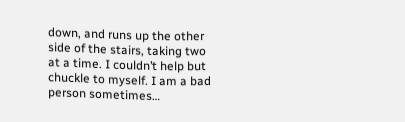down, and runs up the other side of the stairs, taking two at a time. I couldn’t help but chuckle to myself. I am a bad person sometimes…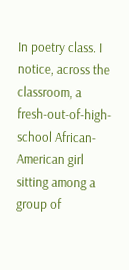In poetry class. I notice, across the classroom, a fresh-out-of-high-school African-American girl sitting among a group of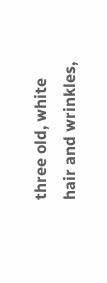three old, white hair and wrinkles,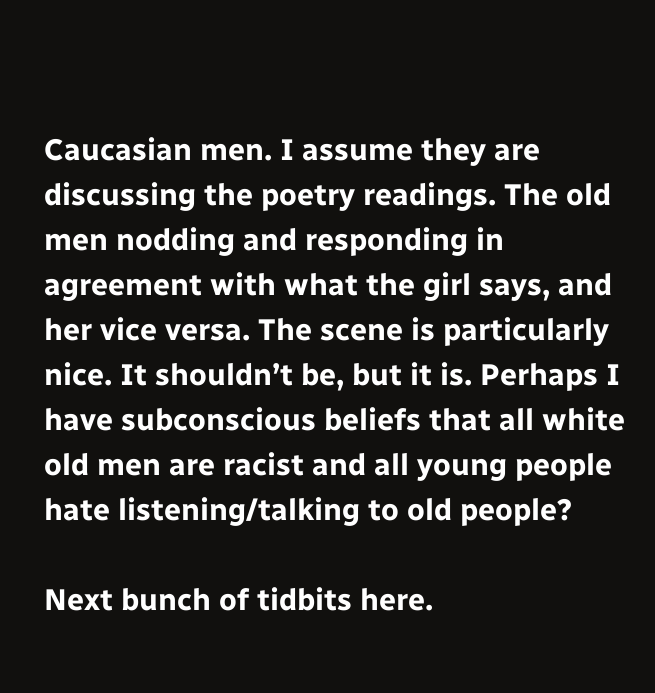Caucasian men. I assume they are discussing the poetry readings. The old men nodding and responding in agreement with what the girl says, and her vice versa. The scene is particularly nice. It shouldn’t be, but it is. Perhaps I have subconscious beliefs that all white old men are racist and all young people hate listening/talking to old people?

Next bunch of tidbits here.